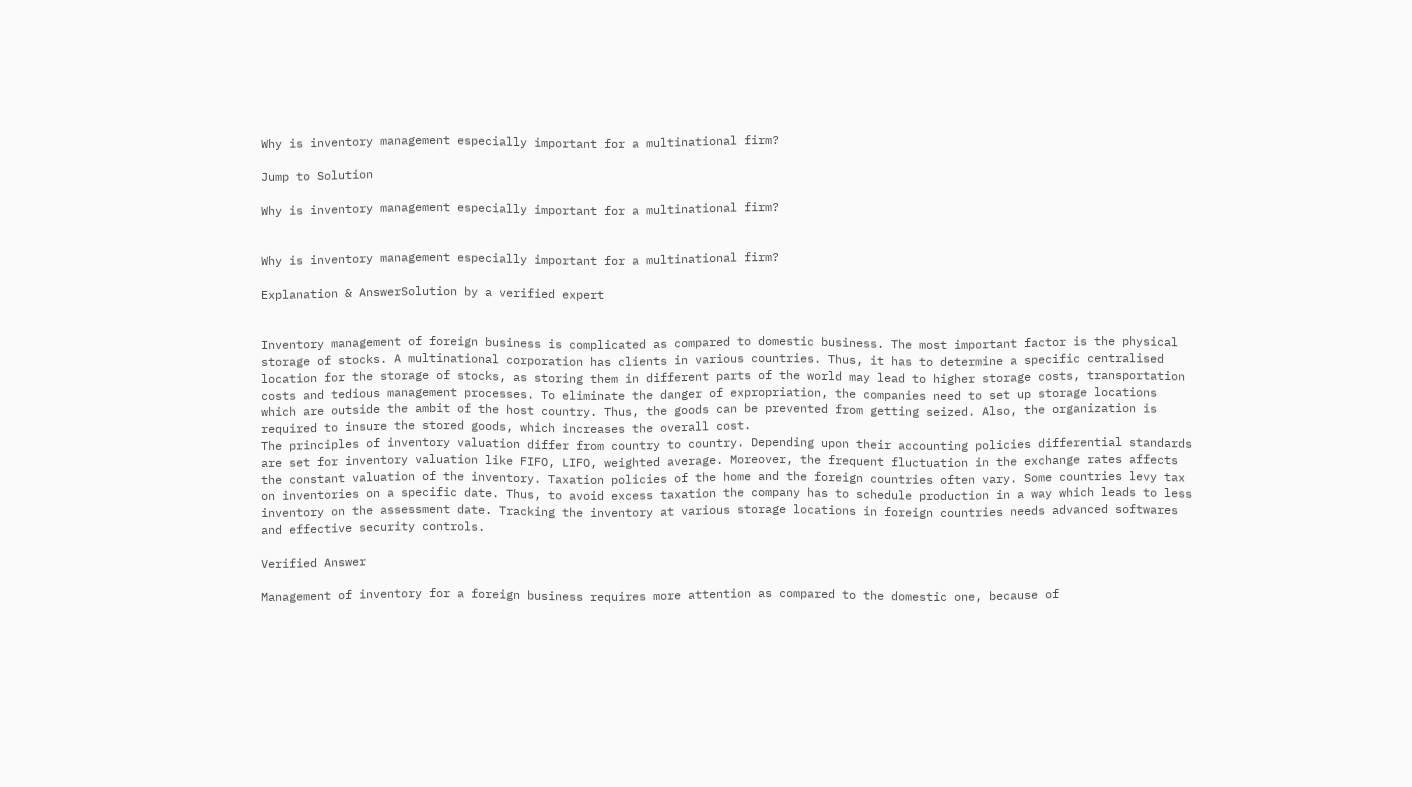Why is inventory management especially important for a multinational firm?

Jump to Solution

Why is inventory management especially important for a multinational firm?


Why is inventory management especially important for a multinational firm?

Explanation & AnswerSolution by a verified expert


Inventory management of foreign business is complicated as compared to domestic business. The most important factor is the physical storage of stocks. A multinational corporation has clients in various countries. Thus, it has to determine a specific centralised location for the storage of stocks, as storing them in different parts of the world may lead to higher storage costs, transportation costs and tedious management processes. To eliminate the danger of expropriation, the companies need to set up storage locations which are outside the ambit of the host country. Thus, the goods can be prevented from getting seized. Also, the organization is required to insure the stored goods, which increases the overall cost.
The principles of inventory valuation differ from country to country. Depending upon their accounting policies differential standards are set for inventory valuation like FIFO, LIFO, weighted average. Moreover, the frequent fluctuation in the exchange rates affects the constant valuation of the inventory. Taxation policies of the home and the foreign countries often vary. Some countries levy tax on inventories on a specific date. Thus, to avoid excess taxation the company has to schedule production in a way which leads to less inventory on the assessment date. Tracking the inventory at various storage locations in foreign countries needs advanced softwares and effective security controls.

Verified Answer

Management of inventory for a foreign business requires more attention as compared to the domestic one, because of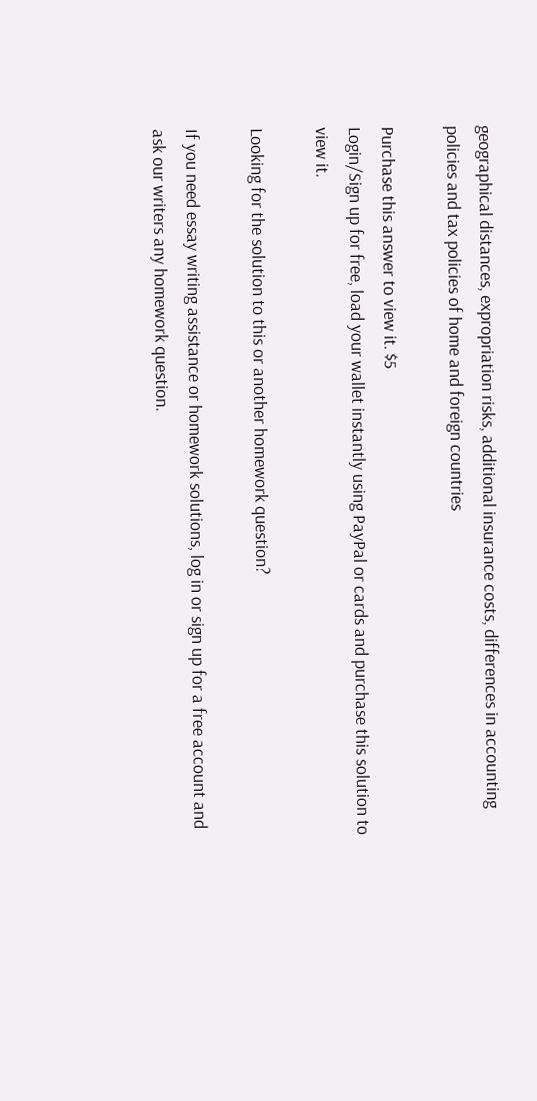geographical distances, expropriation risks, additional insurance costs, differences in accounting policies and tax policies of home and foreign countries

Purchase this answer to view it. $5
Login/Sign up for free, load your wallet instantly using PayPal or cards and purchase this solution to view it.

Looking for the solution to this or another homework question?

If you need essay writing assistance or homework solutions, log in or sign up for a free account and ask our writers any homework question.